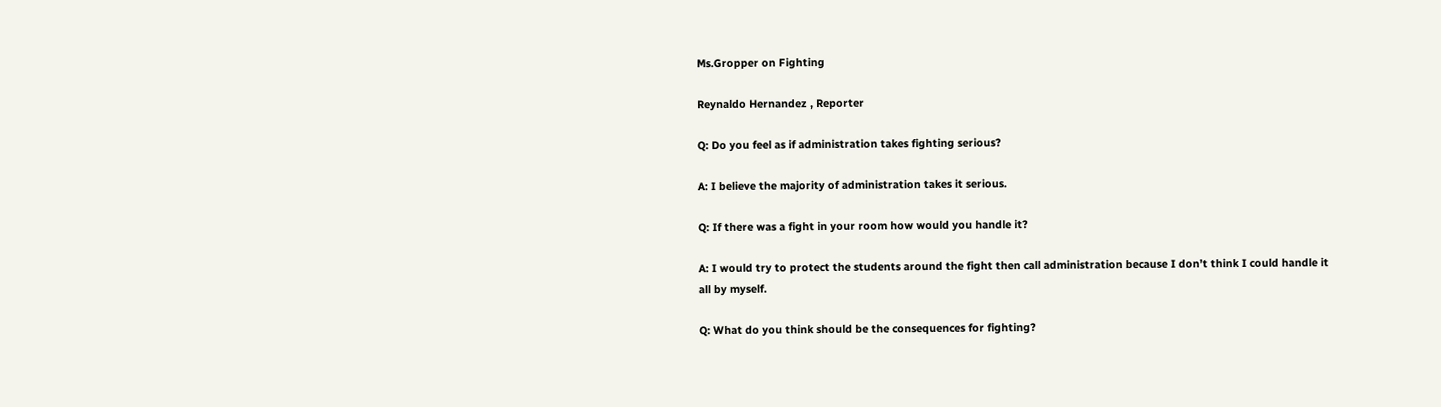Ms.Gropper on Fighting

Reynaldo Hernandez , Reporter

Q: Do you feel as if administration takes fighting serious?

A: I believe the majority of administration takes it serious.

Q: If there was a fight in your room how would you handle it?

A: I would try to protect the students around the fight then call administration because I don’t think I could handle it all by myself.

Q: What do you think should be the consequences for fighting?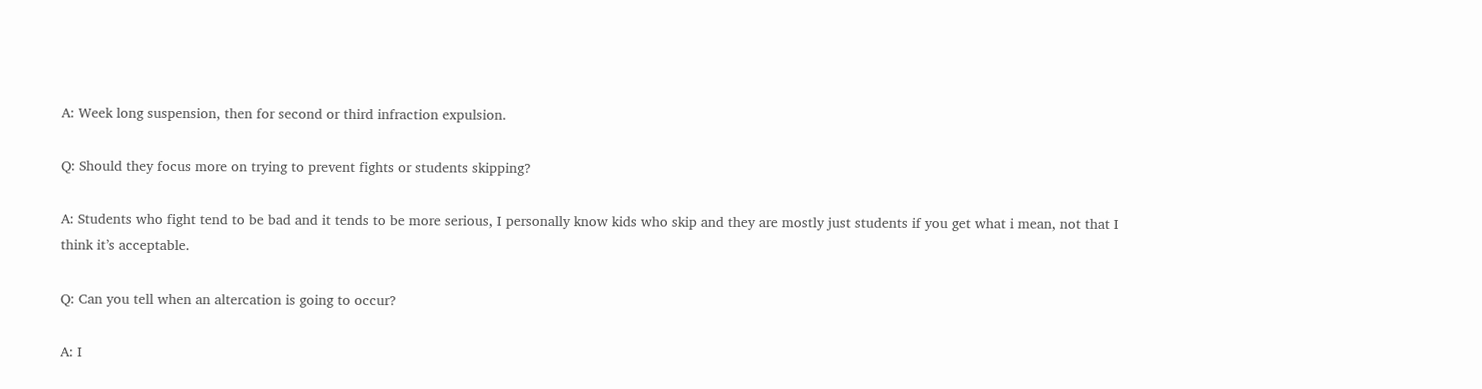A: Week long suspension, then for second or third infraction expulsion.

Q: Should they focus more on trying to prevent fights or students skipping?

A: Students who fight tend to be bad and it tends to be more serious, I personally know kids who skip and they are mostly just students if you get what i mean, not that I think it’s acceptable.

Q: Can you tell when an altercation is going to occur?

A: I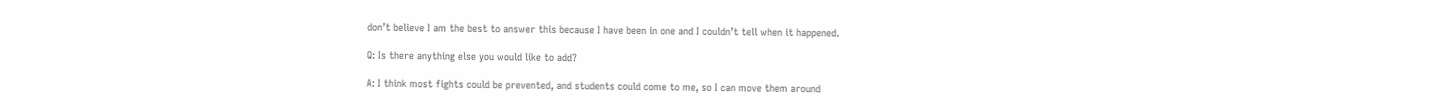don’t believe I am the best to answer this because I have been in one and I couldn’t tell when it happened.

Q: Is there anything else you would like to add?

A: I think most fights could be prevented, and students could come to me, so I can move them around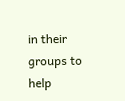in their groups to help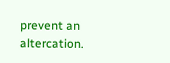prevent an altercation.